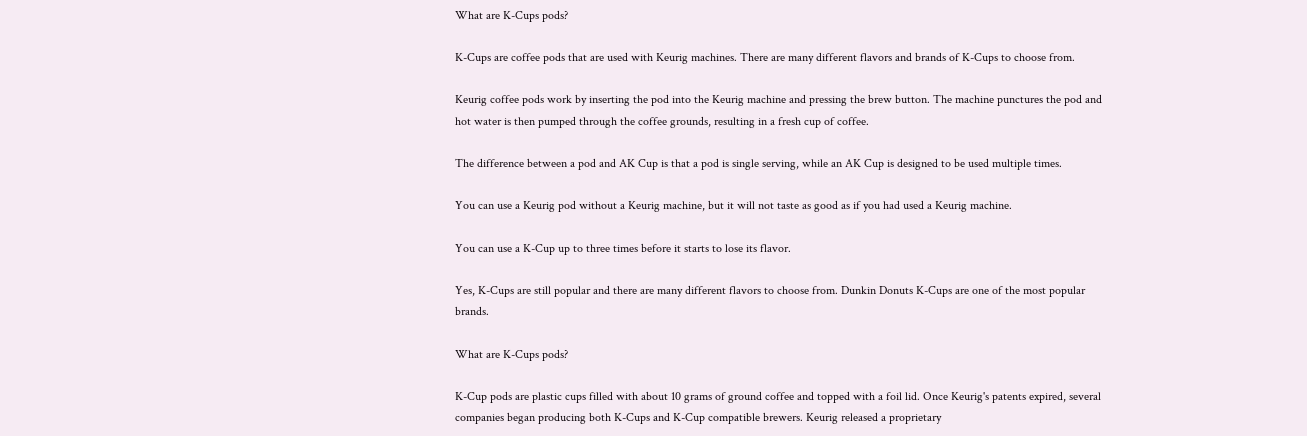What are K-Cups pods?

K-Cups are coffee pods that are used with Keurig machines. There are many different flavors and brands of K-Cups to choose from.

Keurig coffee pods work by inserting the pod into the Keurig machine and pressing the brew button. The machine punctures the pod and hot water is then pumped through the coffee grounds, resulting in a fresh cup of coffee.

The difference between a pod and AK Cup is that a pod is single serving, while an AK Cup is designed to be used multiple times.

You can use a Keurig pod without a Keurig machine, but it will not taste as good as if you had used a Keurig machine.

You can use a K-Cup up to three times before it starts to lose its flavor.

Yes, K-Cups are still popular and there are many different flavors to choose from. Dunkin Donuts K-Cups are one of the most popular brands.

What are K-Cups pods?

K-Cup pods are plastic cups filled with about 10 grams of ground coffee and topped with a foil lid. Once Keurig's patents expired, several companies began producing both K-Cups and K-Cup compatible brewers. Keurig released a proprietary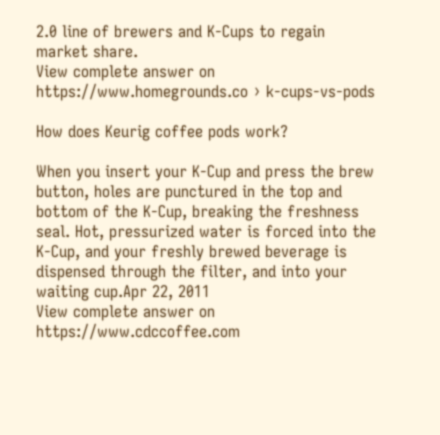2.0 line of brewers and K-Cups to regain market share.
View complete answer on https://www.homegrounds.co › k-cups-vs-pods

How does Keurig coffee pods work?

When you insert your K-Cup and press the brew button, holes are punctured in the top and bottom of the K-Cup, breaking the freshness seal. Hot, pressurized water is forced into the K-Cup, and your freshly brewed beverage is dispensed through the filter, and into your waiting cup.Apr 22, 2011
View complete answer on https://www.cdccoffee.com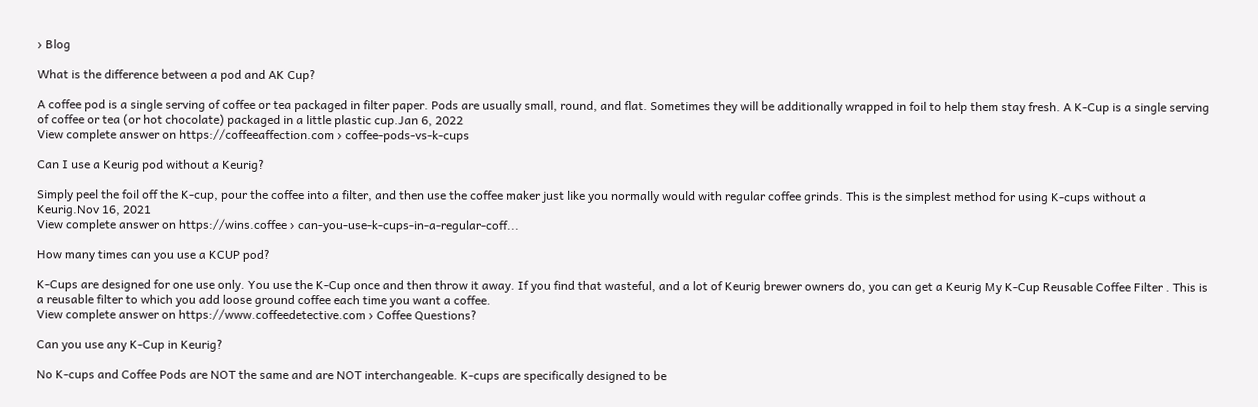› Blog

What is the difference between a pod and AK Cup?

A coffee pod is a single serving of coffee or tea packaged in filter paper. Pods are usually small, round, and flat. Sometimes they will be additionally wrapped in foil to help them stay fresh. A K-Cup is a single serving of coffee or tea (or hot chocolate) packaged in a little plastic cup.Jan 6, 2022
View complete answer on https://coffeeaffection.com › coffee-pods-vs-k-cups

Can I use a Keurig pod without a Keurig?

Simply peel the foil off the K-cup, pour the coffee into a filter, and then use the coffee maker just like you normally would with regular coffee grinds. This is the simplest method for using K-cups without a Keurig.Nov 16, 2021
View complete answer on https://wins.coffee › can-you-use-k-cups-in-a-regular-coff...

How many times can you use a KCUP pod?

K-Cups are designed for one use only. You use the K-Cup once and then throw it away. If you find that wasteful, and a lot of Keurig brewer owners do, you can get a Keurig My K-Cup Reusable Coffee Filter . This is a reusable filter to which you add loose ground coffee each time you want a coffee.
View complete answer on https://www.coffeedetective.com › Coffee Questions?

Can you use any K-Cup in Keurig?

No K-cups and Coffee Pods are NOT the same and are NOT interchangeable. K-cups are specifically designed to be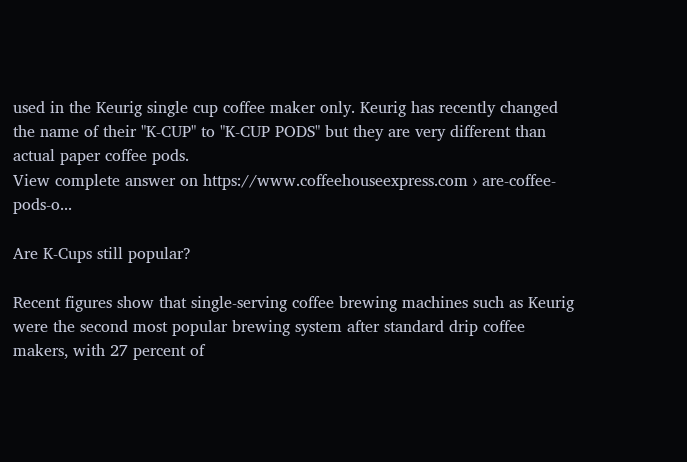used in the Keurig single cup coffee maker only. Keurig has recently changed the name of their "K-CUP" to "K-CUP PODS" but they are very different than actual paper coffee pods.
View complete answer on https://www.coffeehouseexpress.com › are-coffee-pods-o...

Are K-Cups still popular?

Recent figures show that single-serving coffee brewing machines such as Keurig were the second most popular brewing system after standard drip coffee makers, with 27 percent of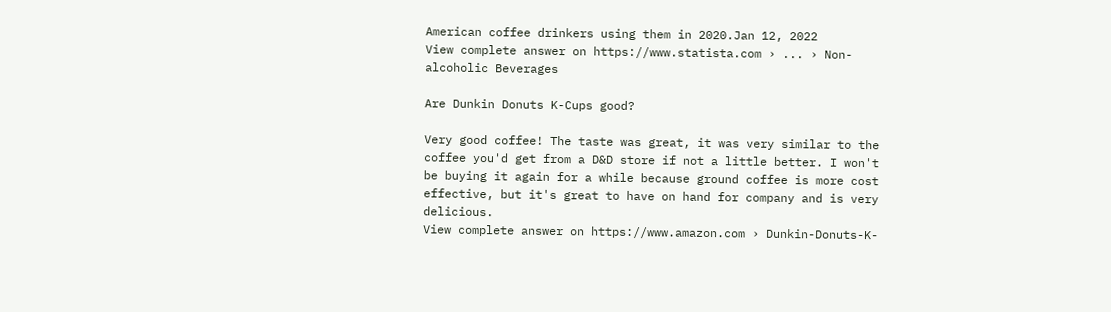American coffee drinkers using them in 2020.Jan 12, 2022
View complete answer on https://www.statista.com › ... › Non-alcoholic Beverages

Are Dunkin Donuts K-Cups good?

Very good coffee! The taste was great, it was very similar to the coffee you'd get from a D&D store if not a little better. I won't be buying it again for a while because ground coffee is more cost effective, but it's great to have on hand for company and is very delicious.
View complete answer on https://www.amazon.com › Dunkin-Donuts-K-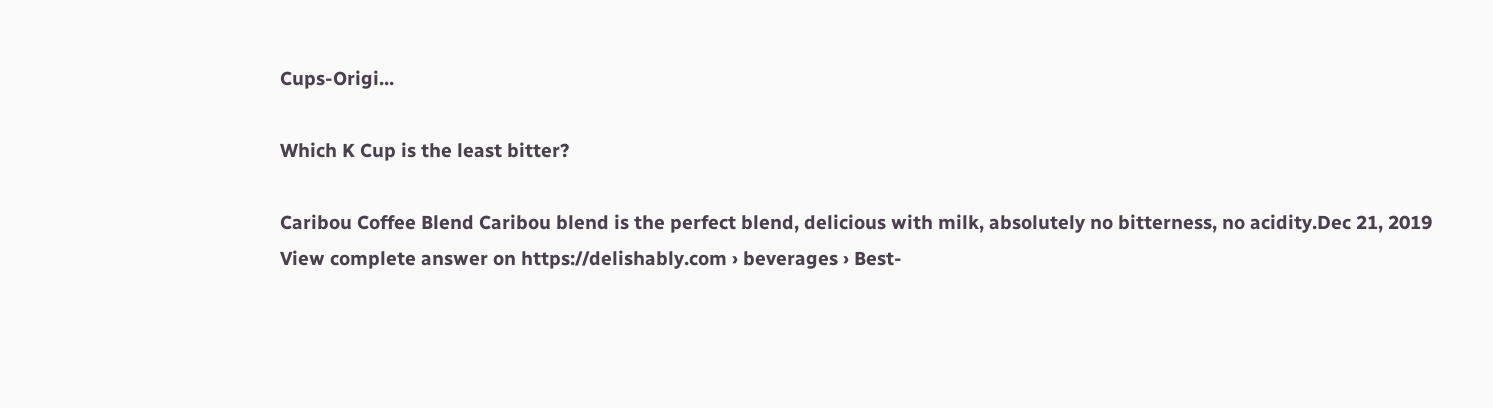Cups-Origi...

Which K Cup is the least bitter?

Caribou Coffee Blend Caribou blend is the perfect blend, delicious with milk, absolutely no bitterness, no acidity.Dec 21, 2019
View complete answer on https://delishably.com › beverages › Best-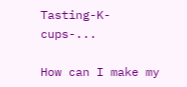Tasting-K-cups-...

How can I make my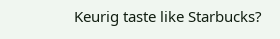Keurig taste like Starbucks?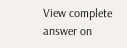View complete answer on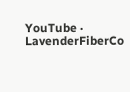YouTube · LavenderFiberCo